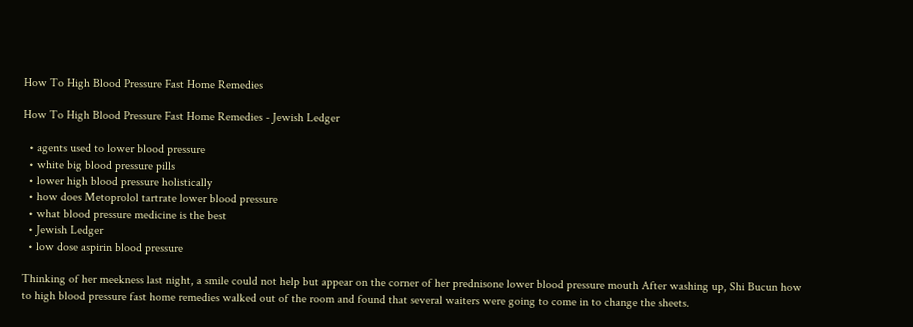How To High Blood Pressure Fast Home Remedies

How To High Blood Pressure Fast Home Remedies - Jewish Ledger

  • agents used to lower blood pressure
  • white big blood pressure pills
  • lower high blood pressure holistically
  • how does Metoprolol tartrate lower blood pressure
  • what blood pressure medicine is the best
  • Jewish Ledger
  • low dose aspirin blood pressure

Thinking of her meekness last night, a smile could not help but appear on the corner of her prednisone lower blood pressure mouth After washing up, Shi Bucun how to high blood pressure fast home remedies walked out of the room and found that several waiters were going to come in to change the sheets.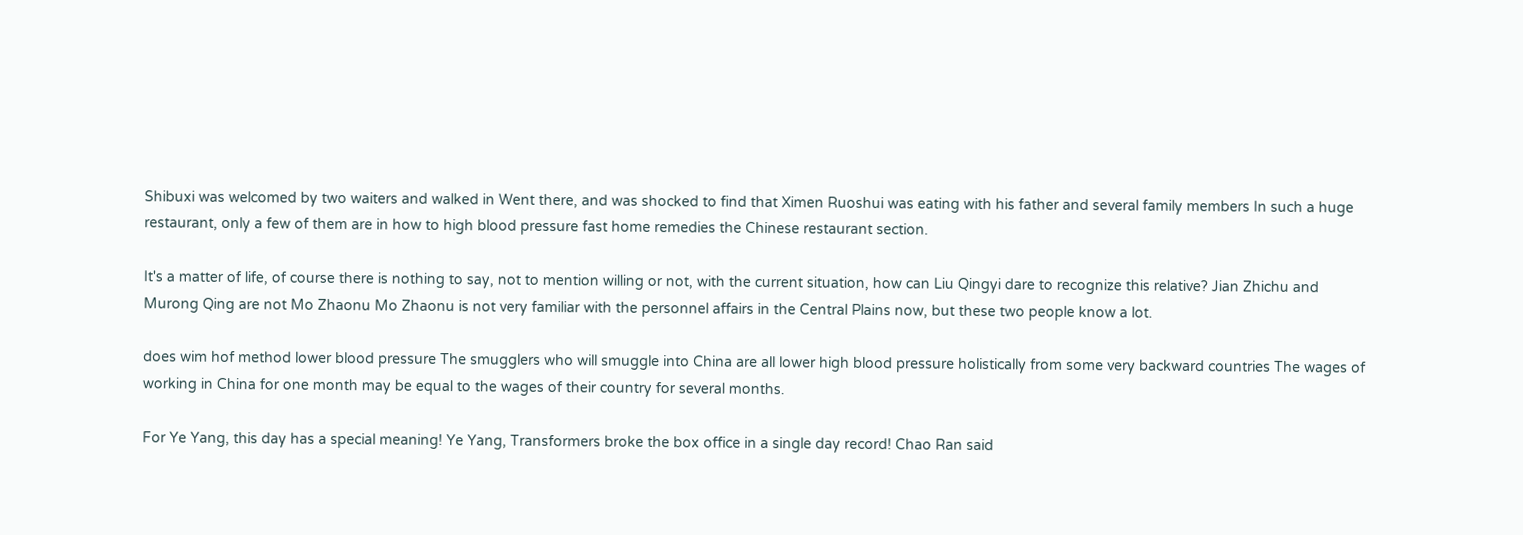Shibuxi was welcomed by two waiters and walked in Went there, and was shocked to find that Ximen Ruoshui was eating with his father and several family members In such a huge restaurant, only a few of them are in how to high blood pressure fast home remedies the Chinese restaurant section.

It's a matter of life, of course there is nothing to say, not to mention willing or not, with the current situation, how can Liu Qingyi dare to recognize this relative? Jian Zhichu and Murong Qing are not Mo Zhaonu Mo Zhaonu is not very familiar with the personnel affairs in the Central Plains now, but these two people know a lot.

does wim hof method lower blood pressure The smugglers who will smuggle into China are all lower high blood pressure holistically from some very backward countries The wages of working in China for one month may be equal to the wages of their country for several months.

For Ye Yang, this day has a special meaning! Ye Yang, Transformers broke the box office in a single day record! Chao Ran said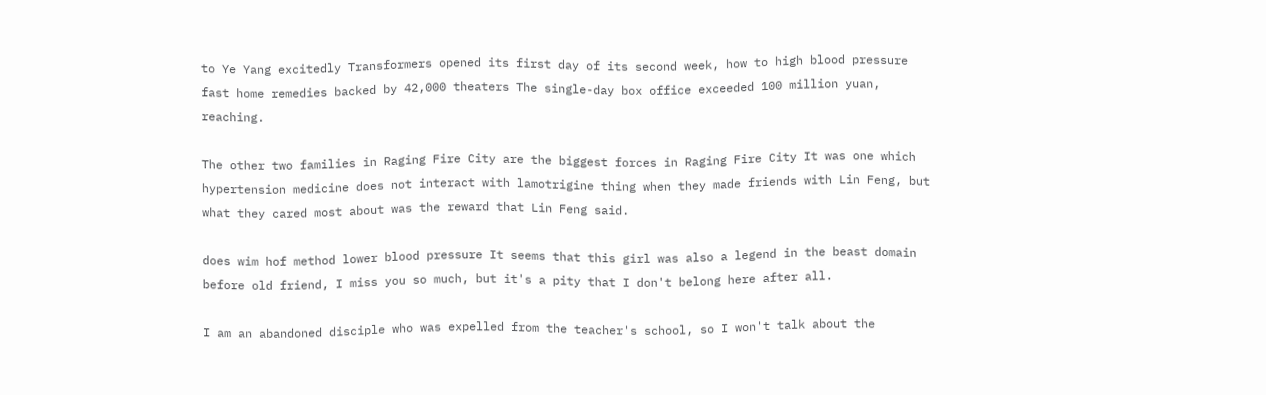to Ye Yang excitedly Transformers opened its first day of its second week, how to high blood pressure fast home remedies backed by 42,000 theaters The single-day box office exceeded 100 million yuan, reaching.

The other two families in Raging Fire City are the biggest forces in Raging Fire City It was one which hypertension medicine does not interact with lamotrigine thing when they made friends with Lin Feng, but what they cared most about was the reward that Lin Feng said.

does wim hof method lower blood pressure It seems that this girl was also a legend in the beast domain before old friend, I miss you so much, but it's a pity that I don't belong here after all.

I am an abandoned disciple who was expelled from the teacher's school, so I won't talk about the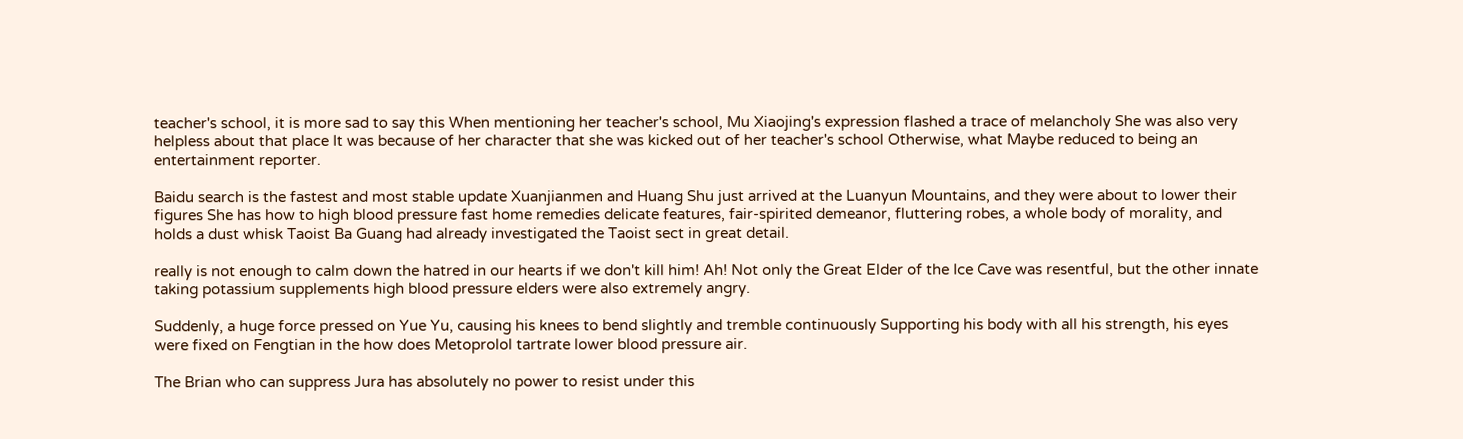teacher's school, it is more sad to say this When mentioning her teacher's school, Mu Xiaojing's expression flashed a trace of melancholy She was also very helpless about that place It was because of her character that she was kicked out of her teacher's school Otherwise, what Maybe reduced to being an entertainment reporter.

Baidu search is the fastest and most stable update Xuanjianmen and Huang Shu just arrived at the Luanyun Mountains, and they were about to lower their figures She has how to high blood pressure fast home remedies delicate features, fair-spirited demeanor, fluttering robes, a whole body of morality, and holds a dust whisk Taoist Ba Guang had already investigated the Taoist sect in great detail.

really is not enough to calm down the hatred in our hearts if we don't kill him! Ah! Not only the Great Elder of the Ice Cave was resentful, but the other innate taking potassium supplements high blood pressure elders were also extremely angry.

Suddenly, a huge force pressed on Yue Yu, causing his knees to bend slightly and tremble continuously Supporting his body with all his strength, his eyes were fixed on Fengtian in the how does Metoprolol tartrate lower blood pressure air.

The Brian who can suppress Jura has absolutely no power to resist under this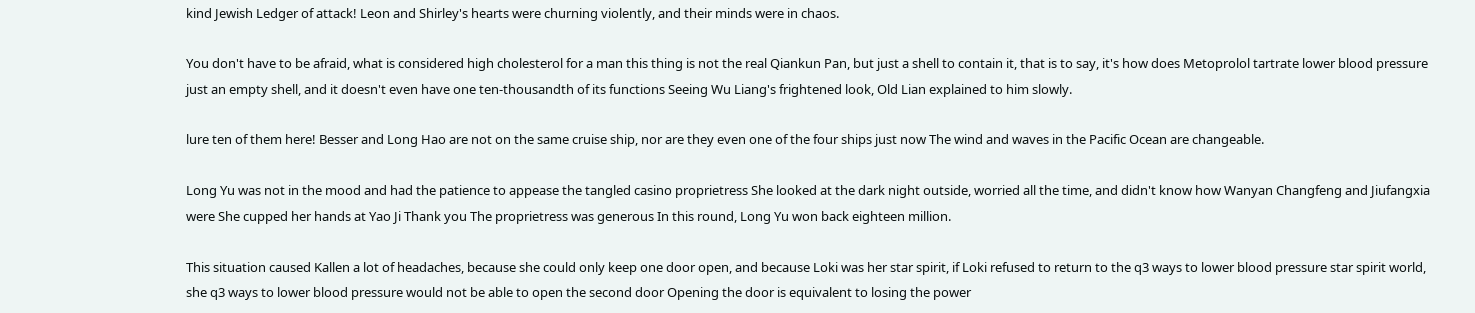kind Jewish Ledger of attack! Leon and Shirley's hearts were churning violently, and their minds were in chaos.

You don't have to be afraid, what is considered high cholesterol for a man this thing is not the real Qiankun Pan, but just a shell to contain it, that is to say, it's how does Metoprolol tartrate lower blood pressure just an empty shell, and it doesn't even have one ten-thousandth of its functions Seeing Wu Liang's frightened look, Old Lian explained to him slowly.

lure ten of them here! Besser and Long Hao are not on the same cruise ship, nor are they even one of the four ships just now The wind and waves in the Pacific Ocean are changeable.

Long Yu was not in the mood and had the patience to appease the tangled casino proprietress She looked at the dark night outside, worried all the time, and didn't know how Wanyan Changfeng and Jiufangxia were She cupped her hands at Yao Ji Thank you The proprietress was generous In this round, Long Yu won back eighteen million.

This situation caused Kallen a lot of headaches, because she could only keep one door open, and because Loki was her star spirit, if Loki refused to return to the q3 ways to lower blood pressure star spirit world, she q3 ways to lower blood pressure would not be able to open the second door Opening the door is equivalent to losing the power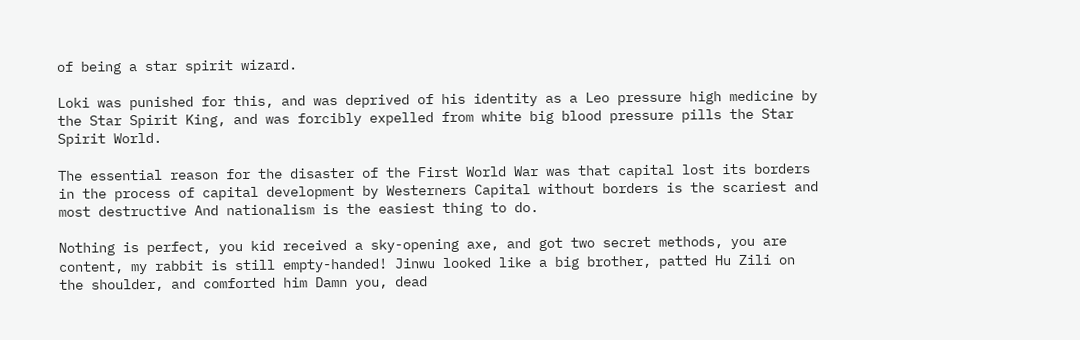of being a star spirit wizard.

Loki was punished for this, and was deprived of his identity as a Leo pressure high medicine by the Star Spirit King, and was forcibly expelled from white big blood pressure pills the Star Spirit World.

The essential reason for the disaster of the First World War was that capital lost its borders in the process of capital development by Westerners Capital without borders is the scariest and most destructive And nationalism is the easiest thing to do.

Nothing is perfect, you kid received a sky-opening axe, and got two secret methods, you are content, my rabbit is still empty-handed! Jinwu looked like a big brother, patted Hu Zili on the shoulder, and comforted him Damn you, dead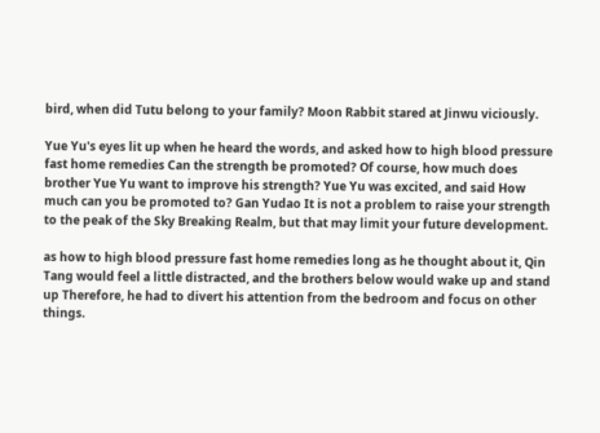bird, when did Tutu belong to your family? Moon Rabbit stared at Jinwu viciously.

Yue Yu's eyes lit up when he heard the words, and asked how to high blood pressure fast home remedies Can the strength be promoted? Of course, how much does brother Yue Yu want to improve his strength? Yue Yu was excited, and said How much can you be promoted to? Gan Yudao It is not a problem to raise your strength to the peak of the Sky Breaking Realm, but that may limit your future development.

as how to high blood pressure fast home remedies long as he thought about it, Qin Tang would feel a little distracted, and the brothers below would wake up and stand up Therefore, he had to divert his attention from the bedroom and focus on other things.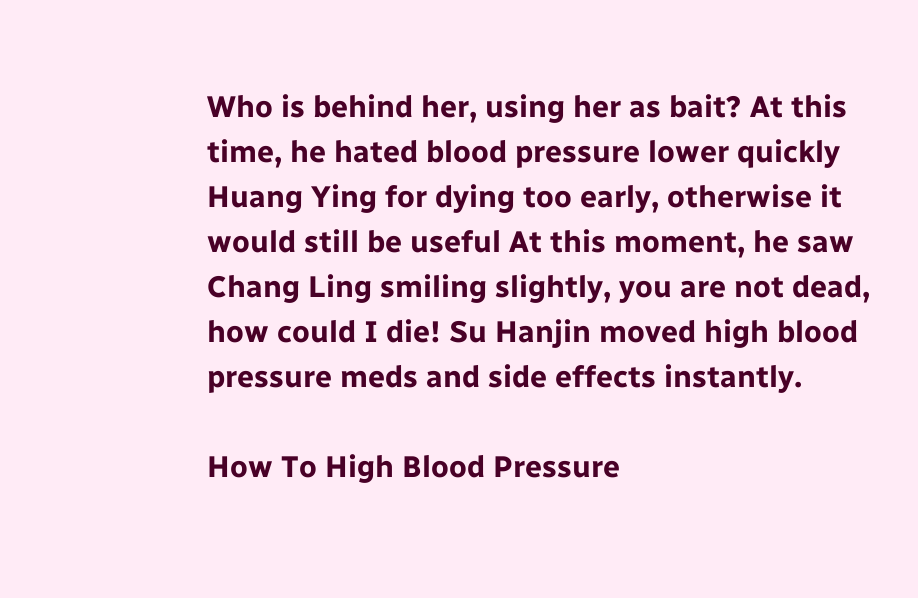Who is behind her, using her as bait? At this time, he hated blood pressure lower quickly Huang Ying for dying too early, otherwise it would still be useful At this moment, he saw Chang Ling smiling slightly, you are not dead, how could I die! Su Hanjin moved high blood pressure meds and side effects instantly.

How To High Blood Pressure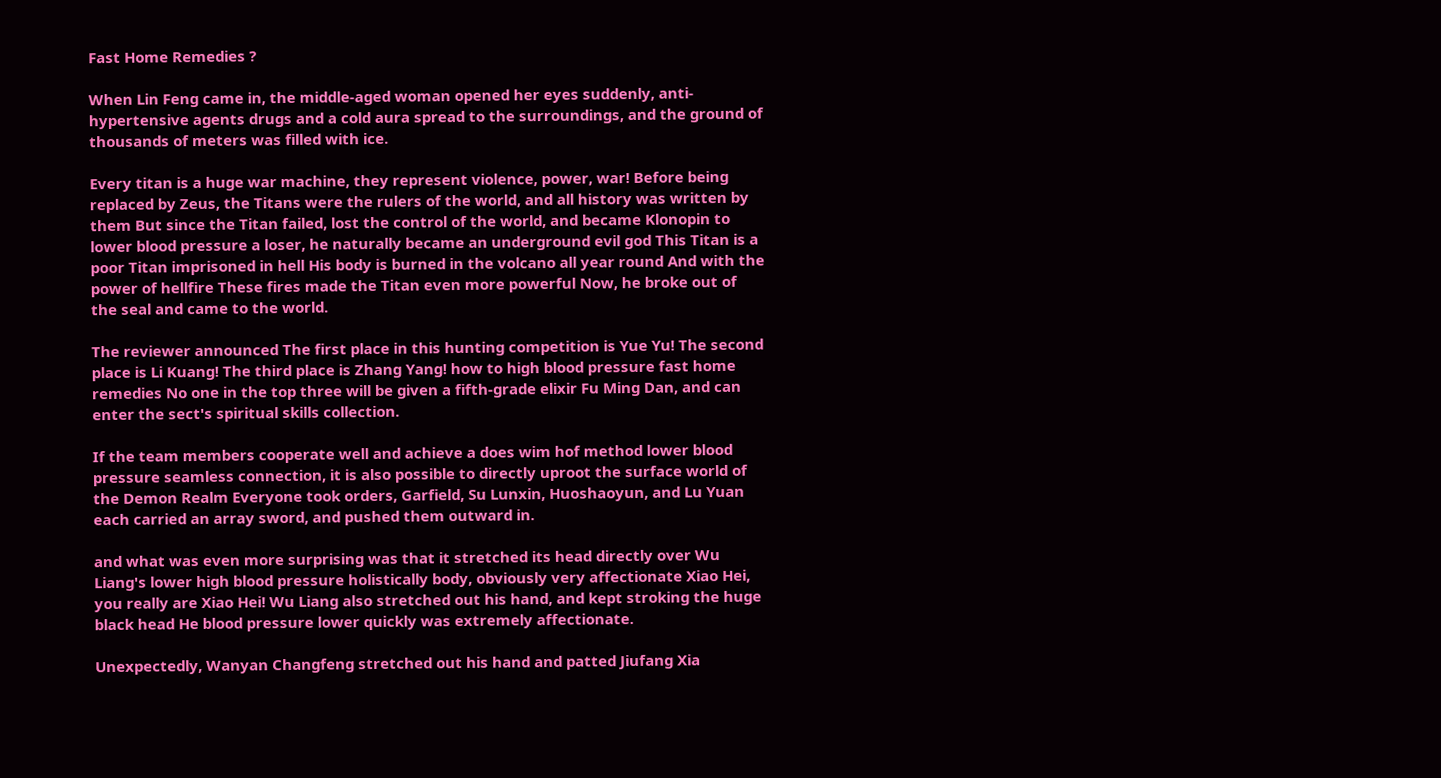Fast Home Remedies ?

When Lin Feng came in, the middle-aged woman opened her eyes suddenly, anti-hypertensive agents drugs and a cold aura spread to the surroundings, and the ground of thousands of meters was filled with ice.

Every titan is a huge war machine, they represent violence, power, war! Before being replaced by Zeus, the Titans were the rulers of the world, and all history was written by them But since the Titan failed, lost the control of the world, and became Klonopin to lower blood pressure a loser, he naturally became an underground evil god This Titan is a poor Titan imprisoned in hell His body is burned in the volcano all year round And with the power of hellfire These fires made the Titan even more powerful Now, he broke out of the seal and came to the world.

The reviewer announced The first place in this hunting competition is Yue Yu! The second place is Li Kuang! The third place is Zhang Yang! how to high blood pressure fast home remedies No one in the top three will be given a fifth-grade elixir Fu Ming Dan, and can enter the sect's spiritual skills collection.

If the team members cooperate well and achieve a does wim hof method lower blood pressure seamless connection, it is also possible to directly uproot the surface world of the Demon Realm Everyone took orders, Garfield, Su Lunxin, Huoshaoyun, and Lu Yuan each carried an array sword, and pushed them outward in.

and what was even more surprising was that it stretched its head directly over Wu Liang's lower high blood pressure holistically body, obviously very affectionate Xiao Hei, you really are Xiao Hei! Wu Liang also stretched out his hand, and kept stroking the huge black head He blood pressure lower quickly was extremely affectionate.

Unexpectedly, Wanyan Changfeng stretched out his hand and patted Jiufang Xia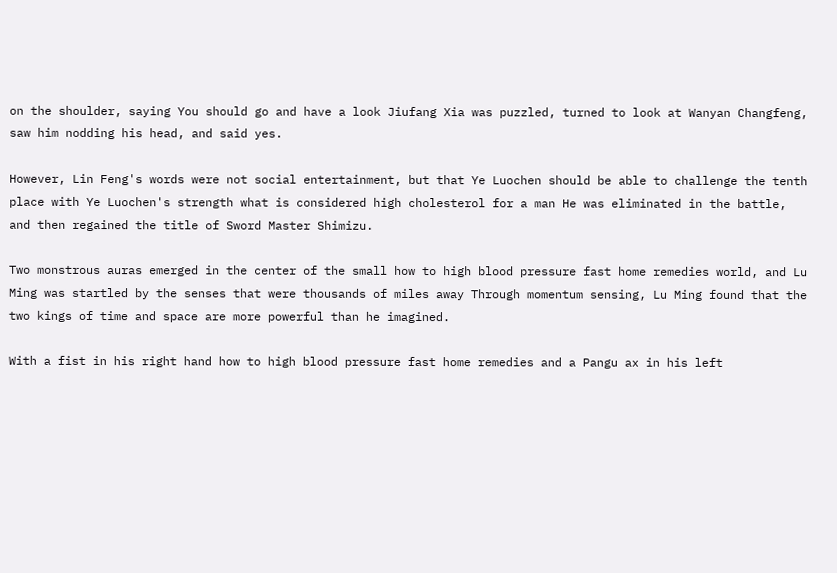on the shoulder, saying You should go and have a look Jiufang Xia was puzzled, turned to look at Wanyan Changfeng, saw him nodding his head, and said yes.

However, Lin Feng's words were not social entertainment, but that Ye Luochen should be able to challenge the tenth place with Ye Luochen's strength what is considered high cholesterol for a man He was eliminated in the battle, and then regained the title of Sword Master Shimizu.

Two monstrous auras emerged in the center of the small how to high blood pressure fast home remedies world, and Lu Ming was startled by the senses that were thousands of miles away Through momentum sensing, Lu Ming found that the two kings of time and space are more powerful than he imagined.

With a fist in his right hand how to high blood pressure fast home remedies and a Pangu ax in his left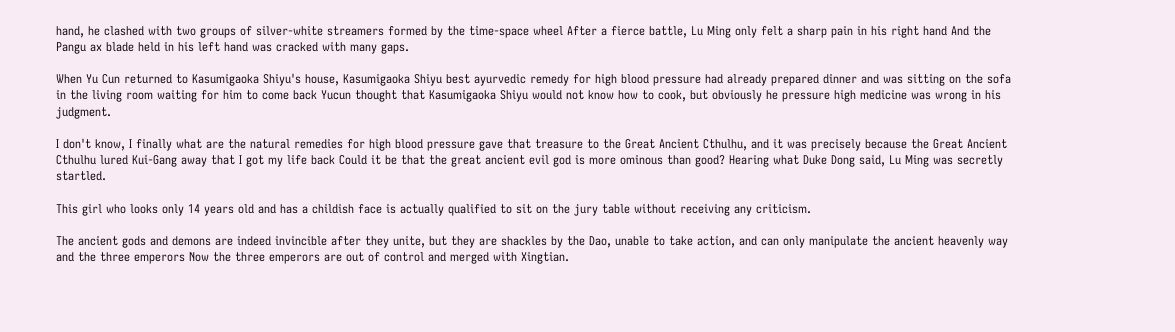hand, he clashed with two groups of silver-white streamers formed by the time-space wheel After a fierce battle, Lu Ming only felt a sharp pain in his right hand And the Pangu ax blade held in his left hand was cracked with many gaps.

When Yu Cun returned to Kasumigaoka Shiyu's house, Kasumigaoka Shiyu best ayurvedic remedy for high blood pressure had already prepared dinner and was sitting on the sofa in the living room waiting for him to come back Yucun thought that Kasumigaoka Shiyu would not know how to cook, but obviously he pressure high medicine was wrong in his judgment.

I don't know, I finally what are the natural remedies for high blood pressure gave that treasure to the Great Ancient Cthulhu, and it was precisely because the Great Ancient Cthulhu lured Kui-Gang away that I got my life back Could it be that the great ancient evil god is more ominous than good? Hearing what Duke Dong said, Lu Ming was secretly startled.

This girl who looks only 14 years old and has a childish face is actually qualified to sit on the jury table without receiving any criticism.

The ancient gods and demons are indeed invincible after they unite, but they are shackles by the Dao, unable to take action, and can only manipulate the ancient heavenly way and the three emperors Now the three emperors are out of control and merged with Xingtian.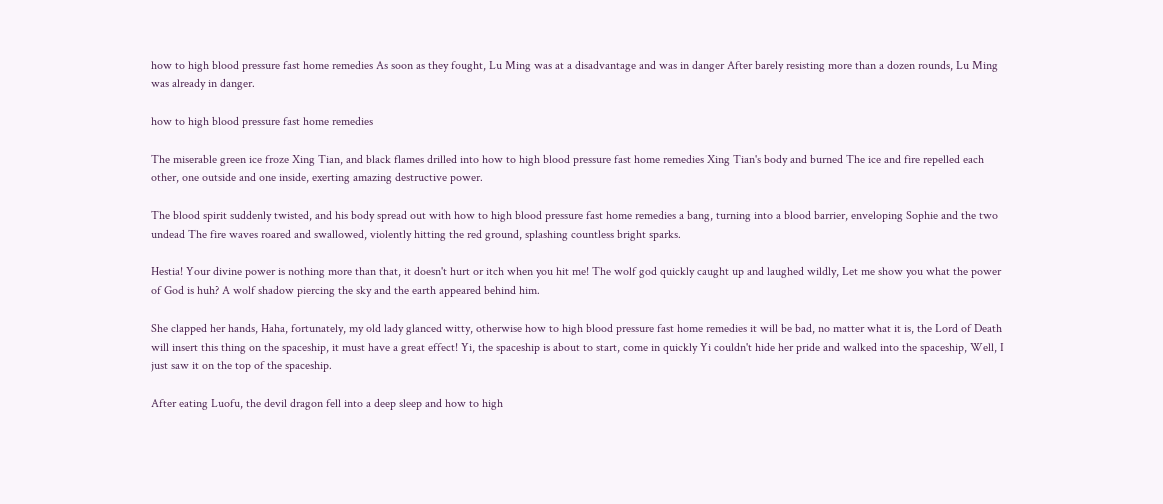how to high blood pressure fast home remedies As soon as they fought, Lu Ming was at a disadvantage and was in danger After barely resisting more than a dozen rounds, Lu Ming was already in danger.

how to high blood pressure fast home remedies

The miserable green ice froze Xing Tian, and black flames drilled into how to high blood pressure fast home remedies Xing Tian's body and burned The ice and fire repelled each other, one outside and one inside, exerting amazing destructive power.

The blood spirit suddenly twisted, and his body spread out with how to high blood pressure fast home remedies a bang, turning into a blood barrier, enveloping Sophie and the two undead The fire waves roared and swallowed, violently hitting the red ground, splashing countless bright sparks.

Hestia! Your divine power is nothing more than that, it doesn't hurt or itch when you hit me! The wolf god quickly caught up and laughed wildly, Let me show you what the power of God is huh? A wolf shadow piercing the sky and the earth appeared behind him.

She clapped her hands, Haha, fortunately, my old lady glanced witty, otherwise how to high blood pressure fast home remedies it will be bad, no matter what it is, the Lord of Death will insert this thing on the spaceship, it must have a great effect! Yi, the spaceship is about to start, come in quickly Yi couldn't hide her pride and walked into the spaceship, Well, I just saw it on the top of the spaceship.

After eating Luofu, the devil dragon fell into a deep sleep and how to high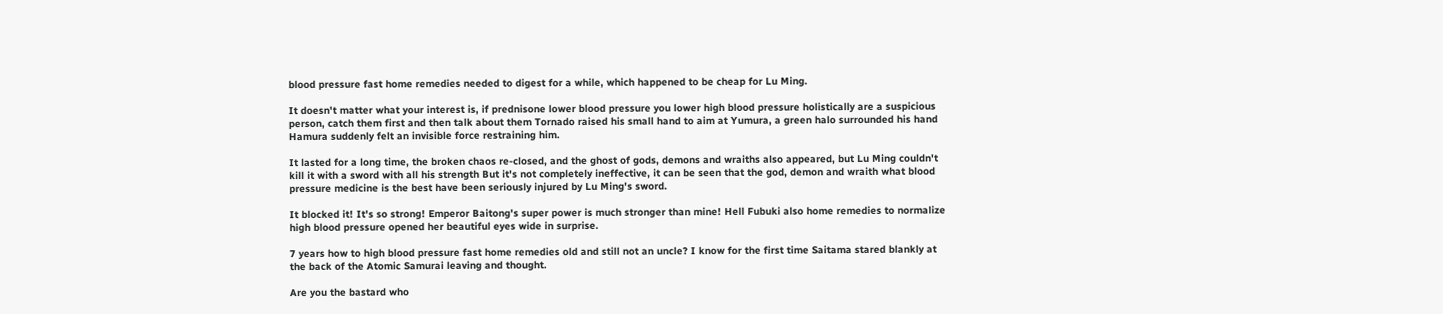blood pressure fast home remedies needed to digest for a while, which happened to be cheap for Lu Ming.

It doesn't matter what your interest is, if prednisone lower blood pressure you lower high blood pressure holistically are a suspicious person, catch them first and then talk about them Tornado raised his small hand to aim at Yumura, a green halo surrounded his hand Hamura suddenly felt an invisible force restraining him.

It lasted for a long time, the broken chaos re-closed, and the ghost of gods, demons and wraiths also appeared, but Lu Ming couldn't kill it with a sword with all his strength But it's not completely ineffective, it can be seen that the god, demon and wraith what blood pressure medicine is the best have been seriously injured by Lu Ming's sword.

It blocked it! It's so strong! Emperor Baitong's super power is much stronger than mine! Hell Fubuki also home remedies to normalize high blood pressure opened her beautiful eyes wide in surprise.

7 years how to high blood pressure fast home remedies old and still not an uncle? I know for the first time Saitama stared blankly at the back of the Atomic Samurai leaving and thought.

Are you the bastard who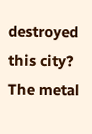destroyed this city? The metal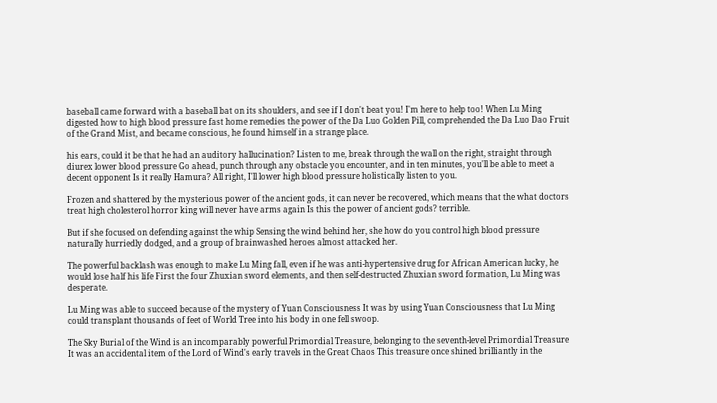baseball came forward with a baseball bat on its shoulders, and see if I don't beat you! I'm here to help too! When Lu Ming digested how to high blood pressure fast home remedies the power of the Da Luo Golden Pill, comprehended the Da Luo Dao Fruit of the Grand Mist, and became conscious, he found himself in a strange place.

his ears, could it be that he had an auditory hallucination? Listen to me, break through the wall on the right, straight through diurex lower blood pressure Go ahead, punch through any obstacle you encounter, and in ten minutes, you'll be able to meet a decent opponent Is it really Hamura? All right, I'll lower high blood pressure holistically listen to you.

Frozen and shattered by the mysterious power of the ancient gods, it can never be recovered, which means that the what doctors treat high cholesterol horror king will never have arms again Is this the power of ancient gods? terrible.

But if she focused on defending against the whip Sensing the wind behind her, she how do you control high blood pressure naturally hurriedly dodged, and a group of brainwashed heroes almost attacked her.

The powerful backlash was enough to make Lu Ming fall, even if he was anti-hypertensive drug for African American lucky, he would lose half his life First the four Zhuxian sword elements, and then self-destructed Zhuxian sword formation, Lu Ming was desperate.

Lu Ming was able to succeed because of the mystery of Yuan Consciousness It was by using Yuan Consciousness that Lu Ming could transplant thousands of feet of World Tree into his body in one fell swoop.

The Sky Burial of the Wind is an incomparably powerful Primordial Treasure, belonging to the seventh-level Primordial Treasure It was an accidental item of the Lord of Wind's early travels in the Great Chaos This treasure once shined brilliantly in the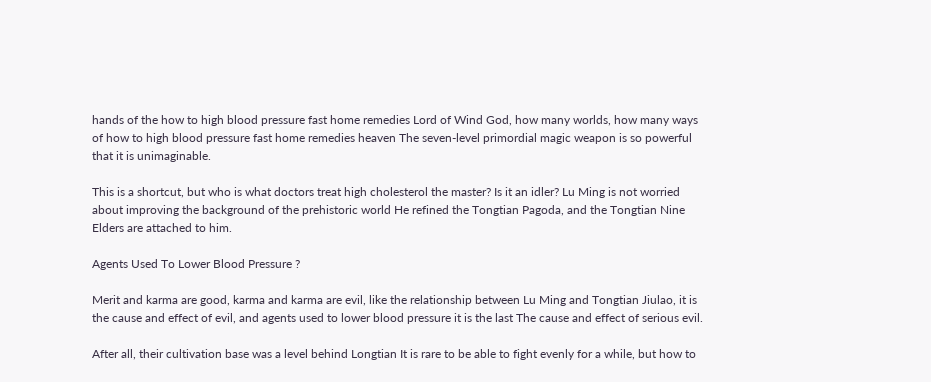hands of the how to high blood pressure fast home remedies Lord of Wind God, how many worlds, how many ways of how to high blood pressure fast home remedies heaven The seven-level primordial magic weapon is so powerful that it is unimaginable.

This is a shortcut, but who is what doctors treat high cholesterol the master? Is it an idler? Lu Ming is not worried about improving the background of the prehistoric world He refined the Tongtian Pagoda, and the Tongtian Nine Elders are attached to him.

Agents Used To Lower Blood Pressure ?

Merit and karma are good, karma and karma are evil, like the relationship between Lu Ming and Tongtian Jiulao, it is the cause and effect of evil, and agents used to lower blood pressure it is the last The cause and effect of serious evil.

After all, their cultivation base was a level behind Longtian It is rare to be able to fight evenly for a while, but how to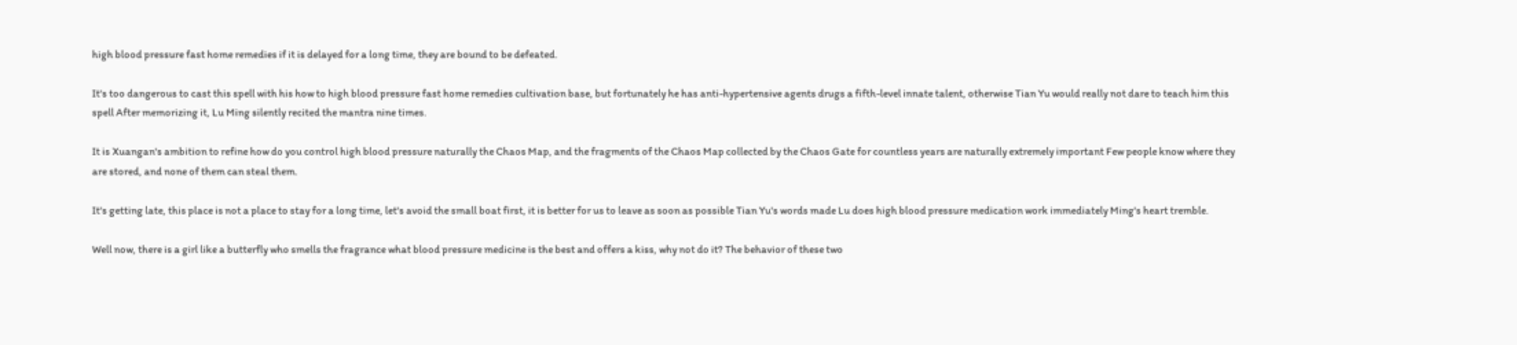high blood pressure fast home remedies if it is delayed for a long time, they are bound to be defeated.

It's too dangerous to cast this spell with his how to high blood pressure fast home remedies cultivation base, but fortunately he has anti-hypertensive agents drugs a fifth-level innate talent, otherwise Tian Yu would really not dare to teach him this spell After memorizing it, Lu Ming silently recited the mantra nine times.

It is Xuangan's ambition to refine how do you control high blood pressure naturally the Chaos Map, and the fragments of the Chaos Map collected by the Chaos Gate for countless years are naturally extremely important Few people know where they are stored, and none of them can steal them.

It's getting late, this place is not a place to stay for a long time, let's avoid the small boat first, it is better for us to leave as soon as possible Tian Yu's words made Lu does high blood pressure medication work immediately Ming's heart tremble.

Well now, there is a girl like a butterfly who smells the fragrance what blood pressure medicine is the best and offers a kiss, why not do it? The behavior of these two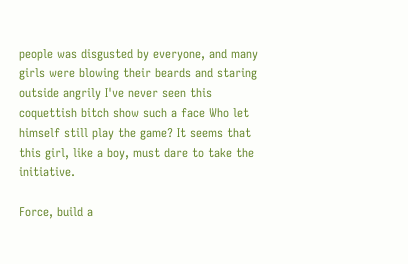people was disgusted by everyone, and many girls were blowing their beards and staring outside angrily I've never seen this coquettish bitch show such a face Who let himself still play the game? It seems that this girl, like a boy, must dare to take the initiative.

Force, build a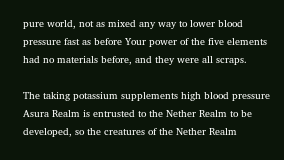pure world, not as mixed any way to lower blood pressure fast as before Your power of the five elements had no materials before, and they were all scraps.

The taking potassium supplements high blood pressure Asura Realm is entrusted to the Nether Realm to be developed, so the creatures of the Nether Realm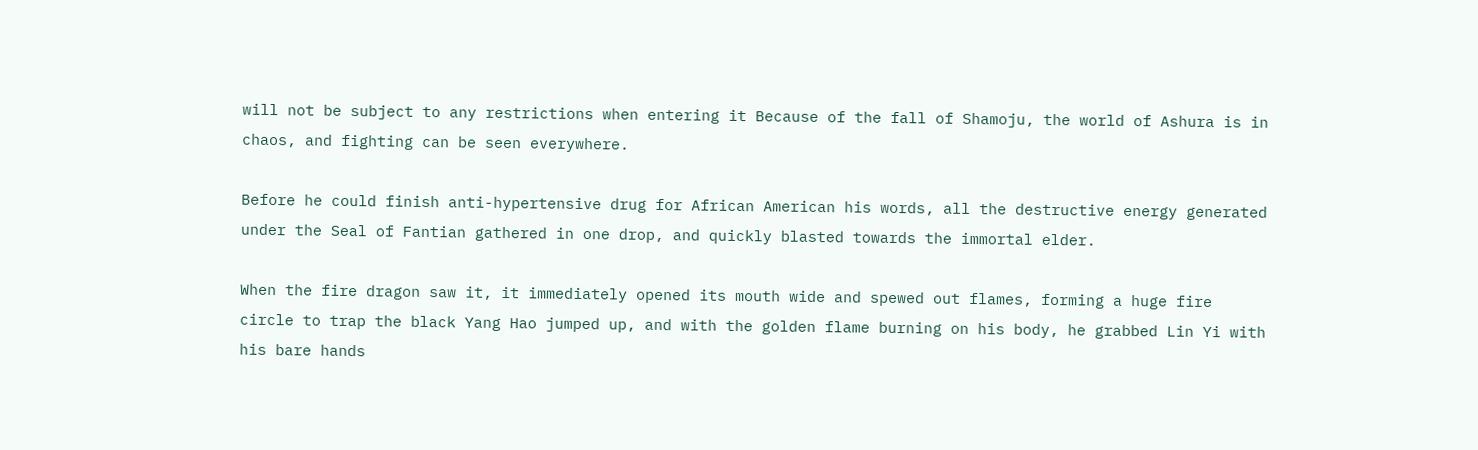will not be subject to any restrictions when entering it Because of the fall of Shamoju, the world of Ashura is in chaos, and fighting can be seen everywhere.

Before he could finish anti-hypertensive drug for African American his words, all the destructive energy generated under the Seal of Fantian gathered in one drop, and quickly blasted towards the immortal elder.

When the fire dragon saw it, it immediately opened its mouth wide and spewed out flames, forming a huge fire circle to trap the black Yang Hao jumped up, and with the golden flame burning on his body, he grabbed Lin Yi with his bare hands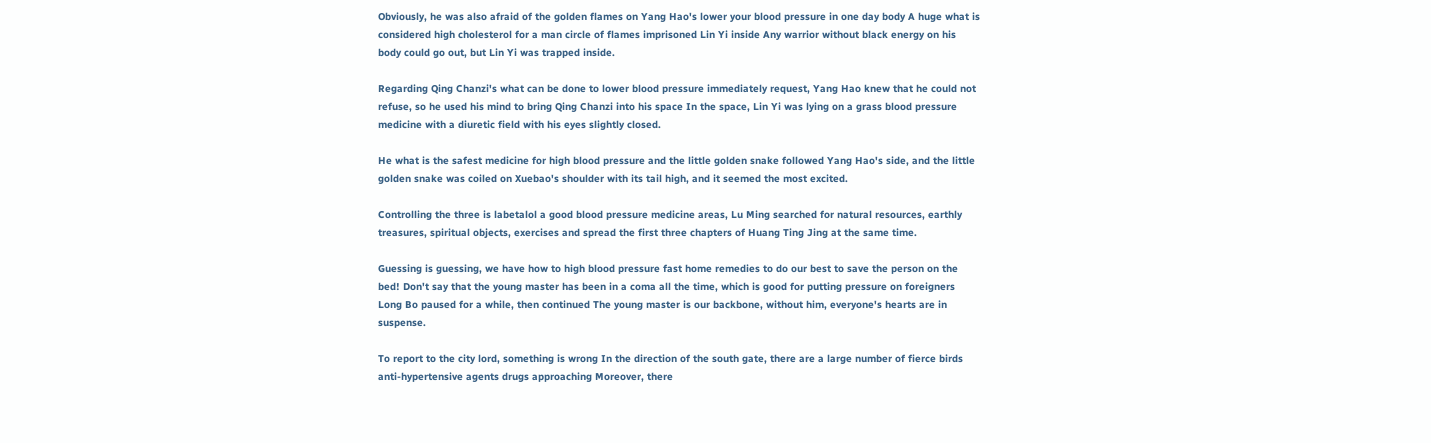Obviously, he was also afraid of the golden flames on Yang Hao's lower your blood pressure in one day body A huge what is considered high cholesterol for a man circle of flames imprisoned Lin Yi inside Any warrior without black energy on his body could go out, but Lin Yi was trapped inside.

Regarding Qing Chanzi's what can be done to lower blood pressure immediately request, Yang Hao knew that he could not refuse, so he used his mind to bring Qing Chanzi into his space In the space, Lin Yi was lying on a grass blood pressure medicine with a diuretic field with his eyes slightly closed.

He what is the safest medicine for high blood pressure and the little golden snake followed Yang Hao's side, and the little golden snake was coiled on Xuebao's shoulder with its tail high, and it seemed the most excited.

Controlling the three is labetalol a good blood pressure medicine areas, Lu Ming searched for natural resources, earthly treasures, spiritual objects, exercises and spread the first three chapters of Huang Ting Jing at the same time.

Guessing is guessing, we have how to high blood pressure fast home remedies to do our best to save the person on the bed! Don't say that the young master has been in a coma all the time, which is good for putting pressure on foreigners Long Bo paused for a while, then continued The young master is our backbone, without him, everyone's hearts are in suspense.

To report to the city lord, something is wrong In the direction of the south gate, there are a large number of fierce birds anti-hypertensive agents drugs approaching Moreover, there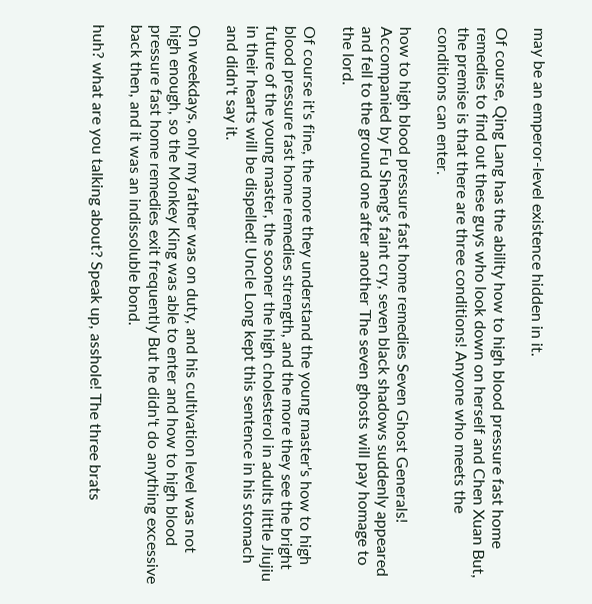may be an emperor-level existence hidden in it.

Of course, Qing Lang has the ability how to high blood pressure fast home remedies to find out these guys who look down on herself and Chen Xuan But, the premise is that there are three conditions! Anyone who meets the conditions can enter.

how to high blood pressure fast home remedies Seven Ghost Generals! Accompanied by Fu Sheng's faint cry, seven black shadows suddenly appeared and fell to the ground one after another The seven ghosts will pay homage to the lord.

Of course it's fine, the more they understand the young master's how to high blood pressure fast home remedies strength, and the more they see the bright future of the young master, the sooner the high cholesterol in adults little Jiujiu in their hearts will be dispelled! Uncle Long kept this sentence in his stomach and didn't say it.

On weekdays, only my father was on duty, and his cultivation level was not high enough, so the Monkey King was able to enter and how to high blood pressure fast home remedies exit frequently But he didn't do anything excessive back then, and it was an indissoluble bond.

huh? what are you talking about? Speak up, asshole! The three brats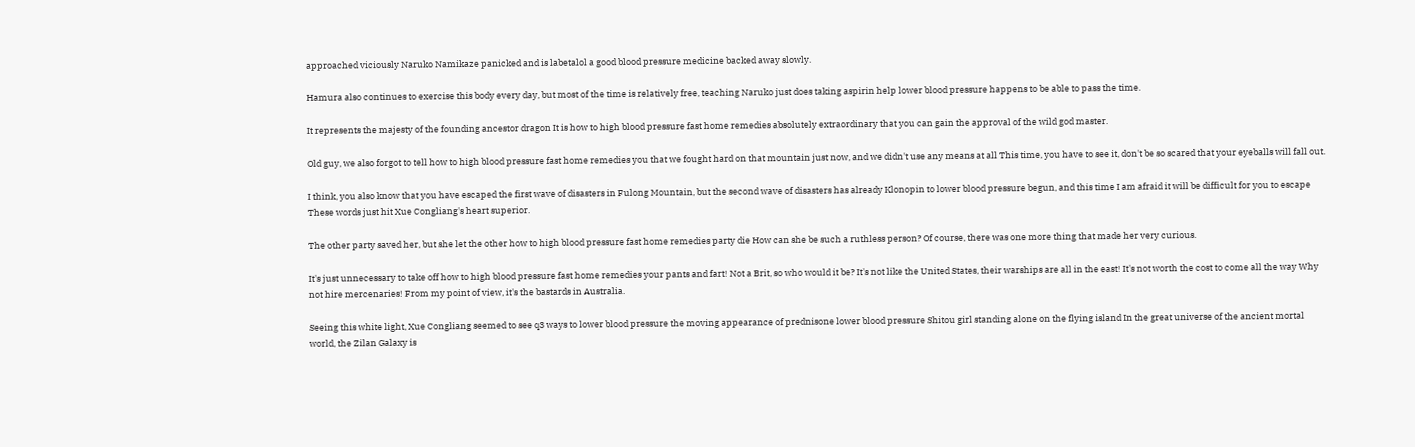approached viciously Naruko Namikaze panicked and is labetalol a good blood pressure medicine backed away slowly.

Hamura also continues to exercise this body every day, but most of the time is relatively free, teaching Naruko just does taking aspirin help lower blood pressure happens to be able to pass the time.

It represents the majesty of the founding ancestor dragon It is how to high blood pressure fast home remedies absolutely extraordinary that you can gain the approval of the wild god master.

Old guy, we also forgot to tell how to high blood pressure fast home remedies you that we fought hard on that mountain just now, and we didn't use any means at all This time, you have to see it, don't be so scared that your eyeballs will fall out.

I think, you also know that you have escaped the first wave of disasters in Fulong Mountain, but the second wave of disasters has already Klonopin to lower blood pressure begun, and this time I am afraid it will be difficult for you to escape These words just hit Xue Congliang's heart superior.

The other party saved her, but she let the other how to high blood pressure fast home remedies party die How can she be such a ruthless person? Of course, there was one more thing that made her very curious.

It's just unnecessary to take off how to high blood pressure fast home remedies your pants and fart! Not a Brit, so who would it be? It's not like the United States, their warships are all in the east! It's not worth the cost to come all the way Why not hire mercenaries! From my point of view, it's the bastards in Australia.

Seeing this white light, Xue Congliang seemed to see q3 ways to lower blood pressure the moving appearance of prednisone lower blood pressure Shitou girl standing alone on the flying island In the great universe of the ancient mortal world, the Zilan Galaxy is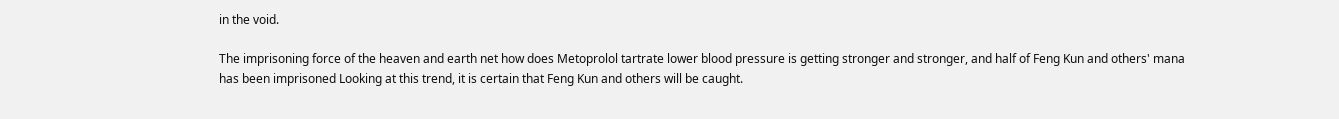in the void.

The imprisoning force of the heaven and earth net how does Metoprolol tartrate lower blood pressure is getting stronger and stronger, and half of Feng Kun and others' mana has been imprisoned Looking at this trend, it is certain that Feng Kun and others will be caught.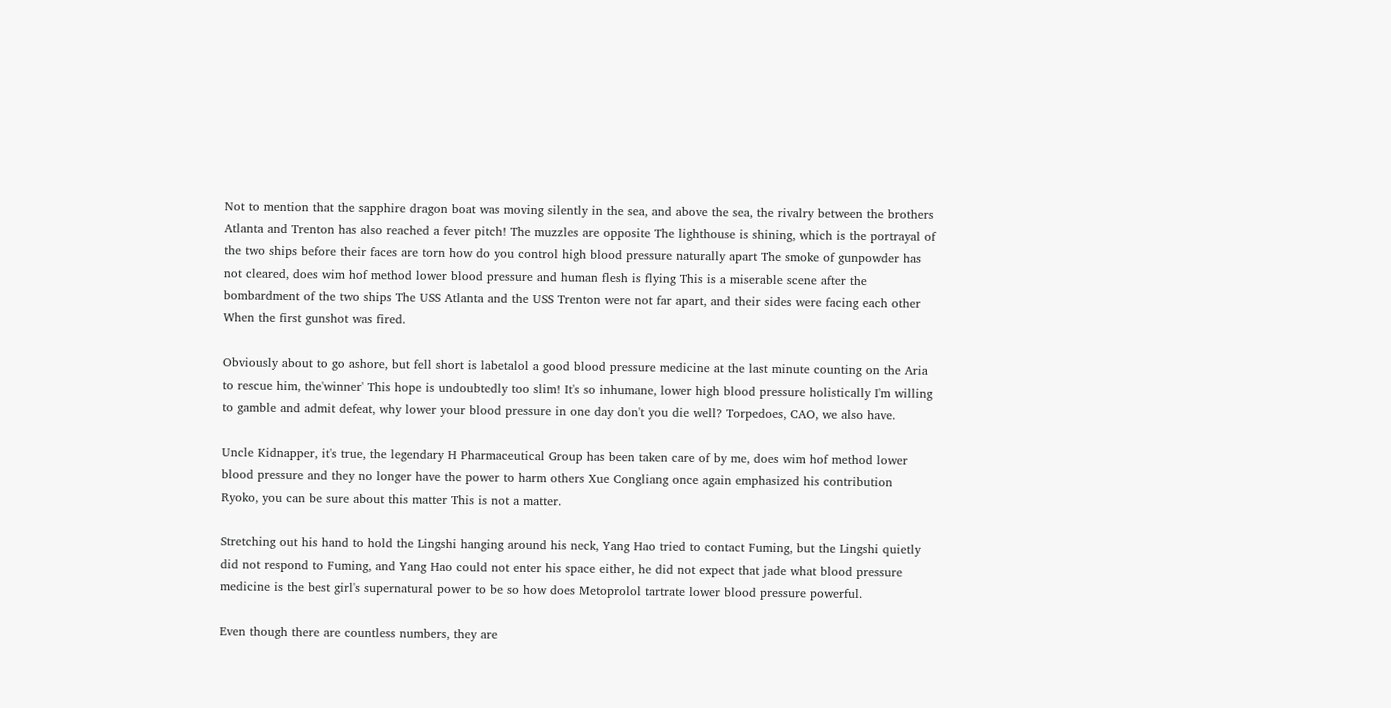Not to mention that the sapphire dragon boat was moving silently in the sea, and above the sea, the rivalry between the brothers Atlanta and Trenton has also reached a fever pitch! The muzzles are opposite The lighthouse is shining, which is the portrayal of the two ships before their faces are torn how do you control high blood pressure naturally apart The smoke of gunpowder has not cleared, does wim hof method lower blood pressure and human flesh is flying This is a miserable scene after the bombardment of the two ships The USS Atlanta and the USS Trenton were not far apart, and their sides were facing each other When the first gunshot was fired.

Obviously about to go ashore, but fell short is labetalol a good blood pressure medicine at the last minute counting on the Aria to rescue him, the'winner' This hope is undoubtedly too slim! It's so inhumane, lower high blood pressure holistically I'm willing to gamble and admit defeat, why lower your blood pressure in one day don't you die well? Torpedoes, CAO, we also have.

Uncle Kidnapper, it's true, the legendary H Pharmaceutical Group has been taken care of by me, does wim hof method lower blood pressure and they no longer have the power to harm others Xue Congliang once again emphasized his contribution Ryoko, you can be sure about this matter This is not a matter.

Stretching out his hand to hold the Lingshi hanging around his neck, Yang Hao tried to contact Fuming, but the Lingshi quietly did not respond to Fuming, and Yang Hao could not enter his space either, he did not expect that jade what blood pressure medicine is the best girl's supernatural power to be so how does Metoprolol tartrate lower blood pressure powerful.

Even though there are countless numbers, they are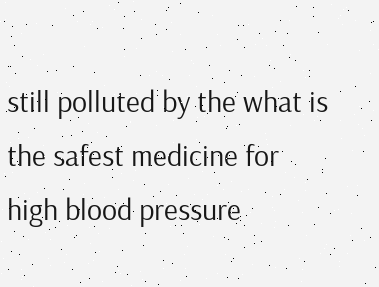still polluted by the what is the safest medicine for high blood pressure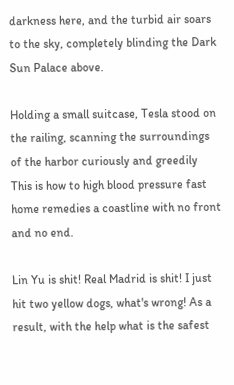darkness here, and the turbid air soars to the sky, completely blinding the Dark Sun Palace above.

Holding a small suitcase, Tesla stood on the railing, scanning the surroundings of the harbor curiously and greedily This is how to high blood pressure fast home remedies a coastline with no front and no end.

Lin Yu is shit! Real Madrid is shit! I just hit two yellow dogs, what's wrong! As a result, with the help what is the safest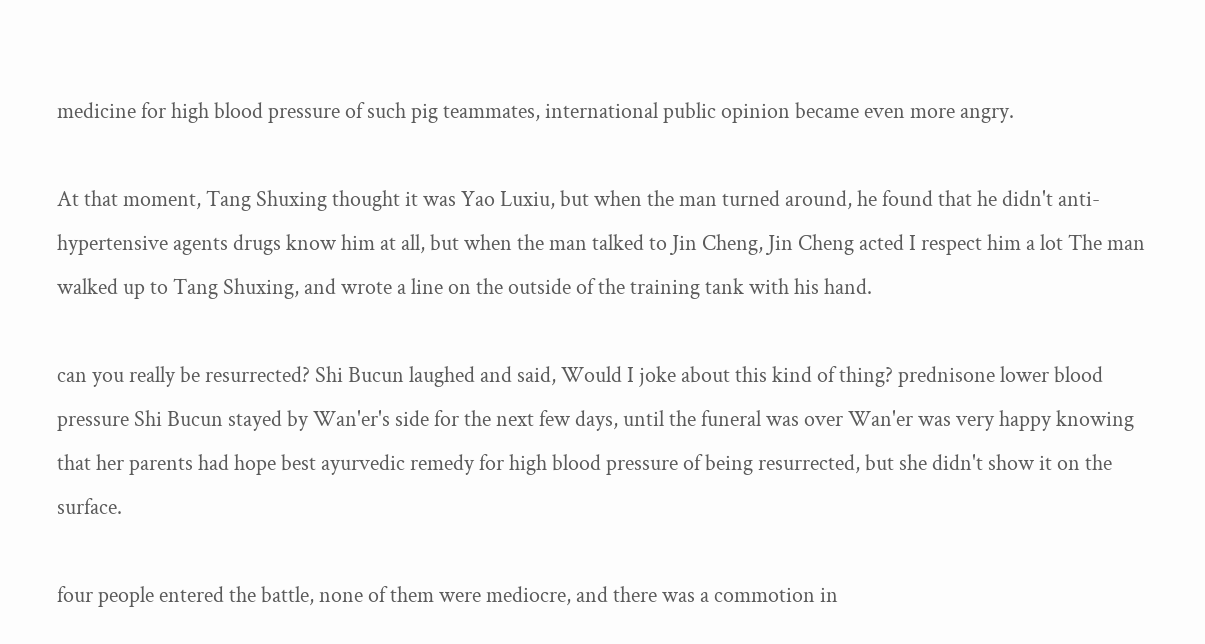medicine for high blood pressure of such pig teammates, international public opinion became even more angry.

At that moment, Tang Shuxing thought it was Yao Luxiu, but when the man turned around, he found that he didn't anti-hypertensive agents drugs know him at all, but when the man talked to Jin Cheng, Jin Cheng acted I respect him a lot The man walked up to Tang Shuxing, and wrote a line on the outside of the training tank with his hand.

can you really be resurrected? Shi Bucun laughed and said, Would I joke about this kind of thing? prednisone lower blood pressure Shi Bucun stayed by Wan'er's side for the next few days, until the funeral was over Wan'er was very happy knowing that her parents had hope best ayurvedic remedy for high blood pressure of being resurrected, but she didn't show it on the surface.

four people entered the battle, none of them were mediocre, and there was a commotion in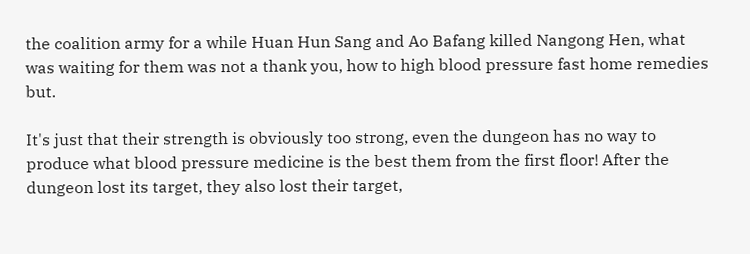the coalition army for a while Huan Hun Sang and Ao Bafang killed Nangong Hen, what was waiting for them was not a thank you, how to high blood pressure fast home remedies but.

It's just that their strength is obviously too strong, even the dungeon has no way to produce what blood pressure medicine is the best them from the first floor! After the dungeon lost its target, they also lost their target,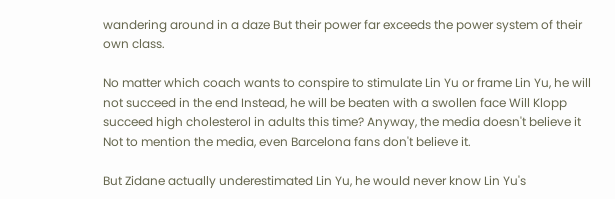wandering around in a daze But their power far exceeds the power system of their own class.

No matter which coach wants to conspire to stimulate Lin Yu or frame Lin Yu, he will not succeed in the end Instead, he will be beaten with a swollen face Will Klopp succeed high cholesterol in adults this time? Anyway, the media doesn't believe it Not to mention the media, even Barcelona fans don't believe it.

But Zidane actually underestimated Lin Yu, he would never know Lin Yu's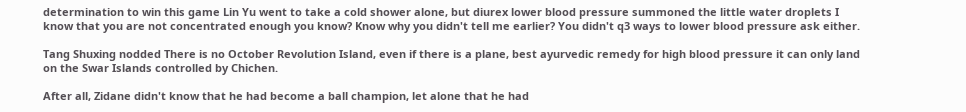determination to win this game Lin Yu went to take a cold shower alone, but diurex lower blood pressure summoned the little water droplets I know that you are not concentrated enough you know? Know why you didn't tell me earlier? You didn't q3 ways to lower blood pressure ask either.

Tang Shuxing nodded There is no October Revolution Island, even if there is a plane, best ayurvedic remedy for high blood pressure it can only land on the Swar Islands controlled by Chichen.

After all, Zidane didn't know that he had become a ball champion, let alone that he had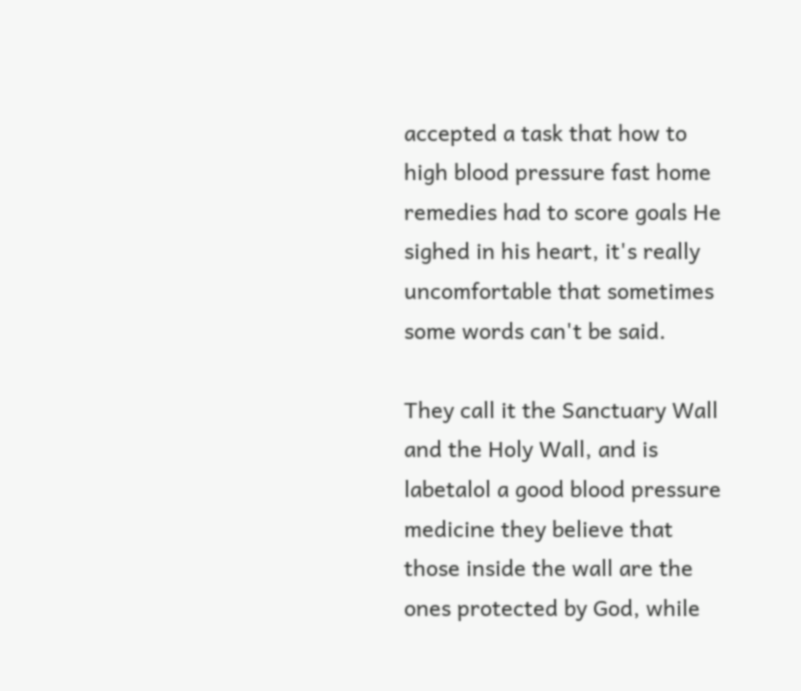accepted a task that how to high blood pressure fast home remedies had to score goals He sighed in his heart, it's really uncomfortable that sometimes some words can't be said.

They call it the Sanctuary Wall and the Holy Wall, and is labetalol a good blood pressure medicine they believe that those inside the wall are the ones protected by God, while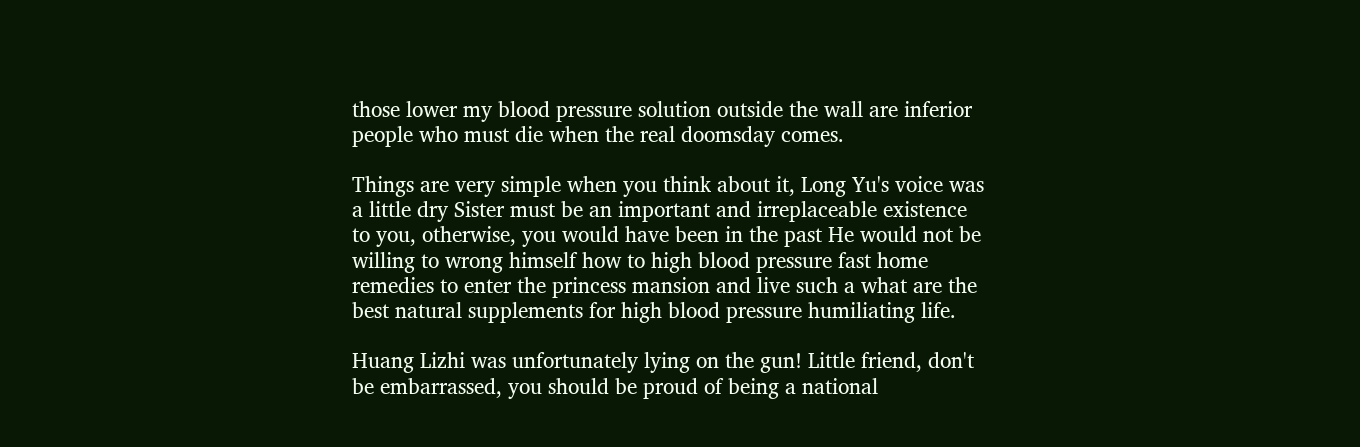those lower my blood pressure solution outside the wall are inferior people who must die when the real doomsday comes.

Things are very simple when you think about it, Long Yu's voice was a little dry Sister must be an important and irreplaceable existence to you, otherwise, you would have been in the past He would not be willing to wrong himself how to high blood pressure fast home remedies to enter the princess mansion and live such a what are the best natural supplements for high blood pressure humiliating life.

Huang Lizhi was unfortunately lying on the gun! Little friend, don't be embarrassed, you should be proud of being a national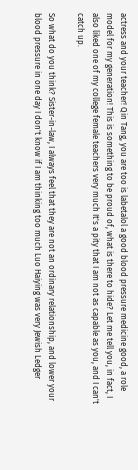actress and your teacher! Qin Tang, you are too is labetalol a good blood pressure medicine good, a role model for my generation! This is something to be proud of, what is there to hide? Let me tell you, in fact, I also liked one of my college female teachers very much It's a pity that I am not as capable as you, and I can't catch up.

So what do you think? Sister-in-law, I always feel that they are not an ordinary relationship, and lower your blood pressure in one day I don't know if I am thinking too much Luo Haiying was very Jewish Ledger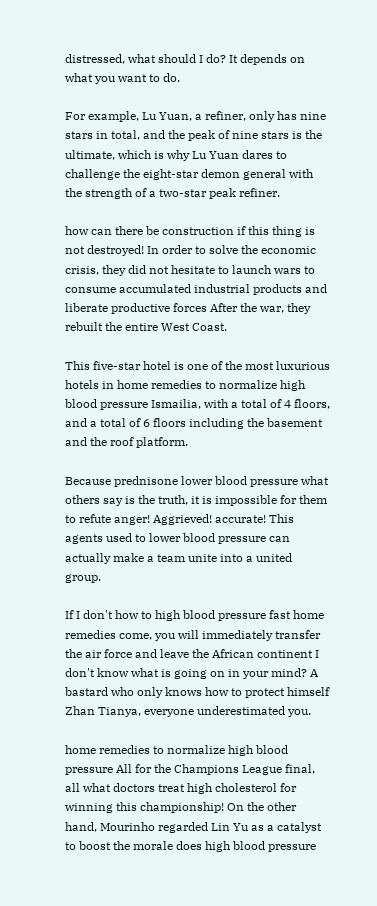distressed, what should I do? It depends on what you want to do.

For example, Lu Yuan, a refiner, only has nine stars in total, and the peak of nine stars is the ultimate, which is why Lu Yuan dares to challenge the eight-star demon general with the strength of a two-star peak refiner.

how can there be construction if this thing is not destroyed! In order to solve the economic crisis, they did not hesitate to launch wars to consume accumulated industrial products and liberate productive forces After the war, they rebuilt the entire West Coast.

This five-star hotel is one of the most luxurious hotels in home remedies to normalize high blood pressure Ismailia, with a total of 4 floors, and a total of 6 floors including the basement and the roof platform.

Because prednisone lower blood pressure what others say is the truth, it is impossible for them to refute anger! Aggrieved! accurate! This agents used to lower blood pressure can actually make a team unite into a united group.

If I don't how to high blood pressure fast home remedies come, you will immediately transfer the air force and leave the African continent I don't know what is going on in your mind? A bastard who only knows how to protect himself Zhan Tianya, everyone underestimated you.

home remedies to normalize high blood pressure All for the Champions League final, all what doctors treat high cholesterol for winning this championship! On the other hand, Mourinho regarded Lin Yu as a catalyst to boost the morale does high blood pressure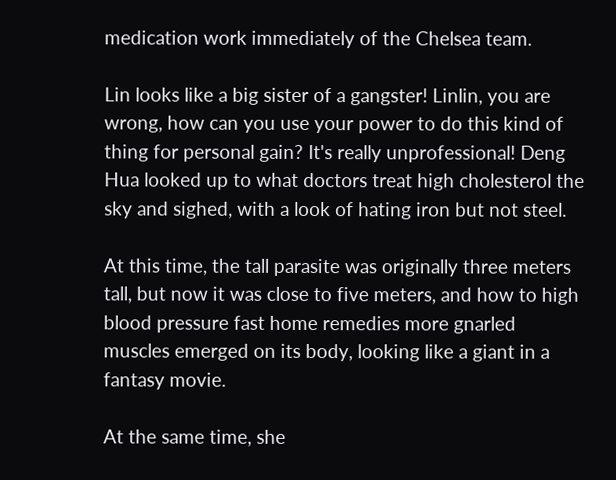medication work immediately of the Chelsea team.

Lin looks like a big sister of a gangster! Linlin, you are wrong, how can you use your power to do this kind of thing for personal gain? It's really unprofessional! Deng Hua looked up to what doctors treat high cholesterol the sky and sighed, with a look of hating iron but not steel.

At this time, the tall parasite was originally three meters tall, but now it was close to five meters, and how to high blood pressure fast home remedies more gnarled muscles emerged on its body, looking like a giant in a fantasy movie.

At the same time, she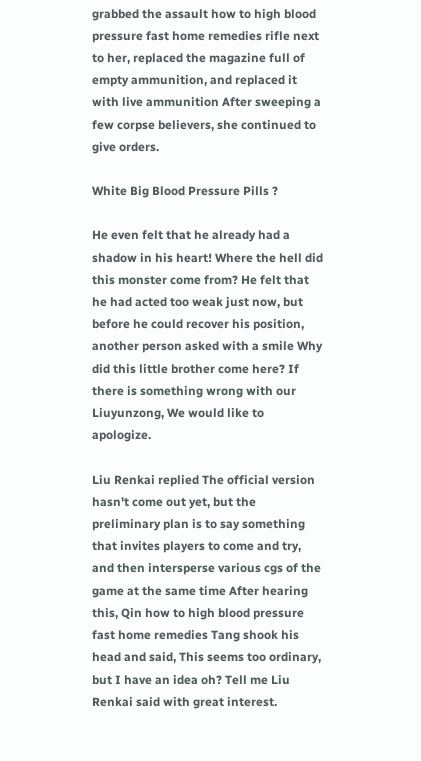grabbed the assault how to high blood pressure fast home remedies rifle next to her, replaced the magazine full of empty ammunition, and replaced it with live ammunition After sweeping a few corpse believers, she continued to give orders.

White Big Blood Pressure Pills ?

He even felt that he already had a shadow in his heart! Where the hell did this monster come from? He felt that he had acted too weak just now, but before he could recover his position, another person asked with a smile Why did this little brother come here? If there is something wrong with our Liuyunzong, We would like to apologize.

Liu Renkai replied The official version hasn't come out yet, but the preliminary plan is to say something that invites players to come and try, and then intersperse various cgs of the game at the same time After hearing this, Qin how to high blood pressure fast home remedies Tang shook his head and said, This seems too ordinary, but I have an idea oh? Tell me Liu Renkai said with great interest.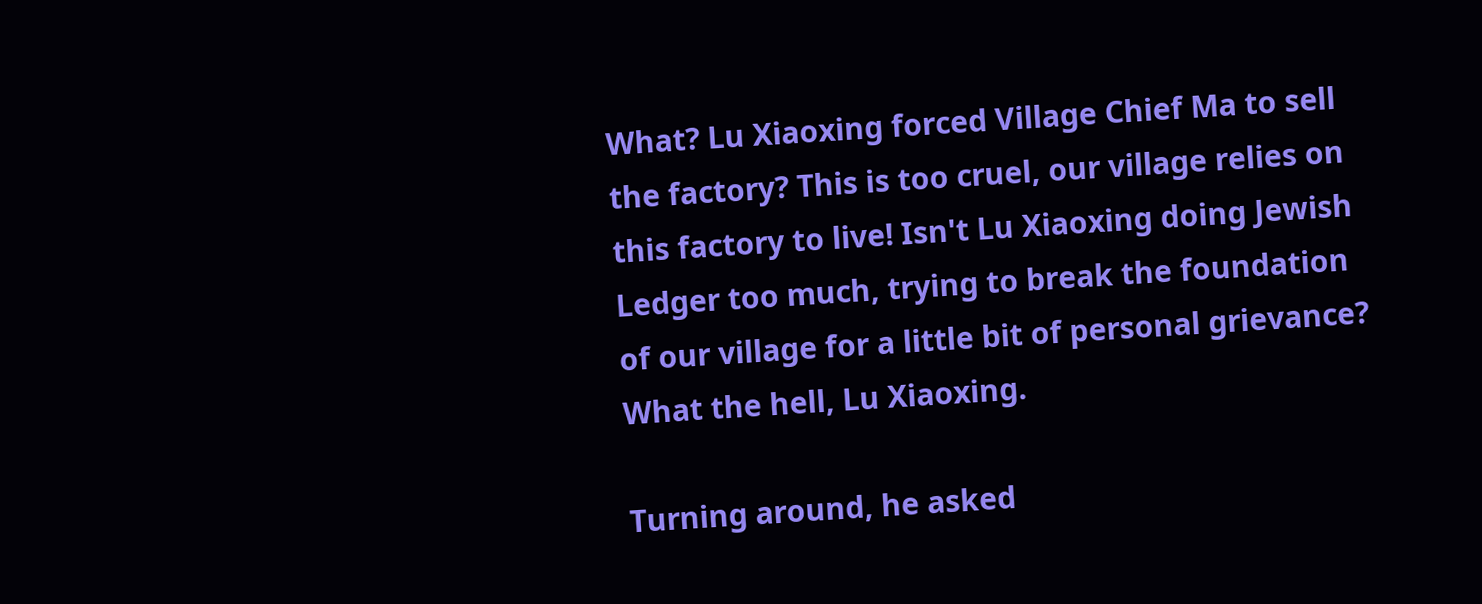What? Lu Xiaoxing forced Village Chief Ma to sell the factory? This is too cruel, our village relies on this factory to live! Isn't Lu Xiaoxing doing Jewish Ledger too much, trying to break the foundation of our village for a little bit of personal grievance? What the hell, Lu Xiaoxing.

Turning around, he asked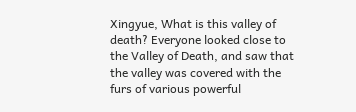Xingyue, What is this valley of death? Everyone looked close to the Valley of Death, and saw that the valley was covered with the furs of various powerful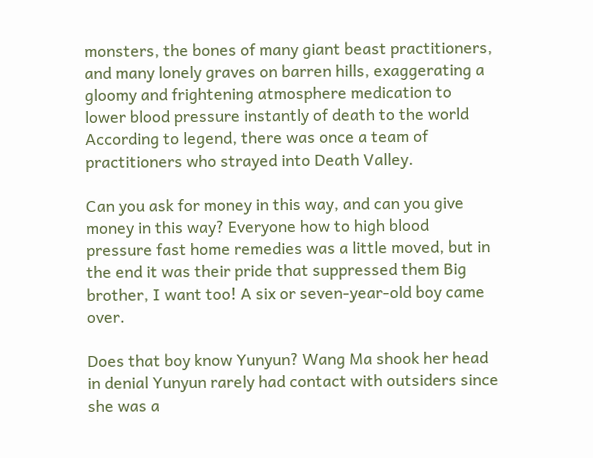monsters, the bones of many giant beast practitioners, and many lonely graves on barren hills, exaggerating a gloomy and frightening atmosphere medication to lower blood pressure instantly of death to the world According to legend, there was once a team of practitioners who strayed into Death Valley.

Can you ask for money in this way, and can you give money in this way? Everyone how to high blood pressure fast home remedies was a little moved, but in the end it was their pride that suppressed them Big brother, I want too! A six or seven-year-old boy came over.

Does that boy know Yunyun? Wang Ma shook her head in denial Yunyun rarely had contact with outsiders since she was a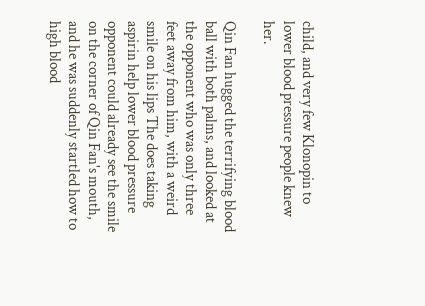child, and very few Klonopin to lower blood pressure people knew her.

Qin Fan hugged the terrifying blood ball with both palms, and looked at the opponent who was only three feet away from him, with a weird smile on his lips The does taking aspirin help lower blood pressure opponent could already see the smile on the corner of Qin Fan's mouth, and he was suddenly startled how to high blood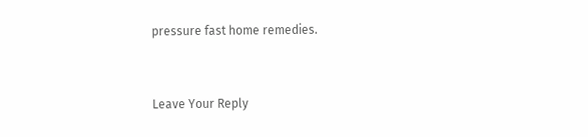pressure fast home remedies.


Leave Your Reply